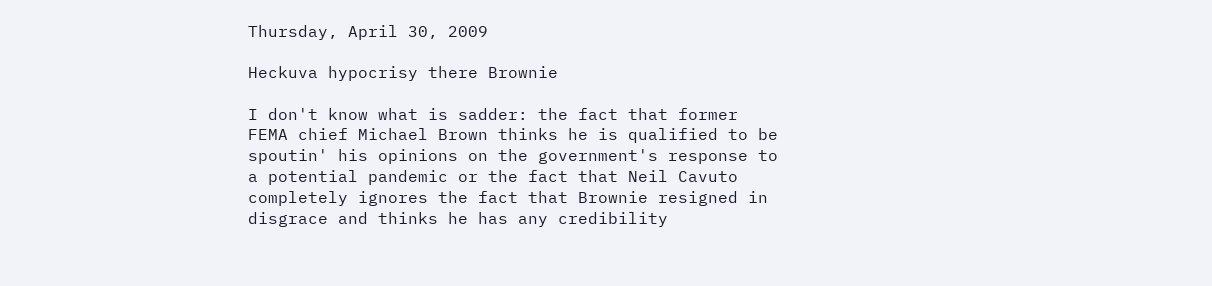Thursday, April 30, 2009

Heckuva hypocrisy there Brownie

I don't know what is sadder: the fact that former FEMA chief Michael Brown thinks he is qualified to be spoutin' his opinions on the government's response to a potential pandemic or the fact that Neil Cavuto completely ignores the fact that Brownie resigned in disgrace and thinks he has any credibility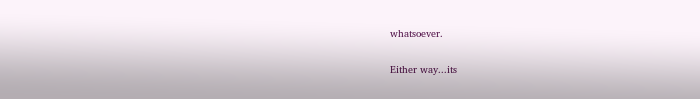whatsoever.

Either way...its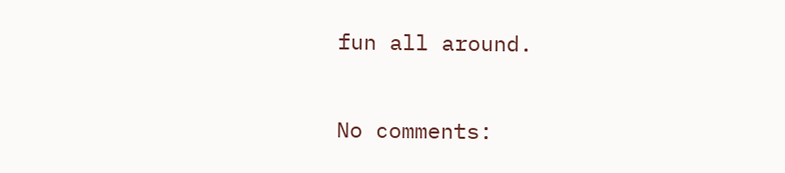fun all around.

No comments: